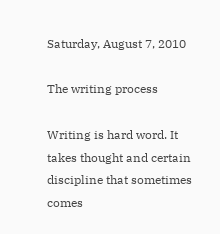Saturday, August 7, 2010

The writing process

Writing is hard word. It takes thought and certain discipline that sometimes comes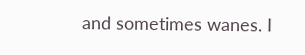and sometimes wanes. I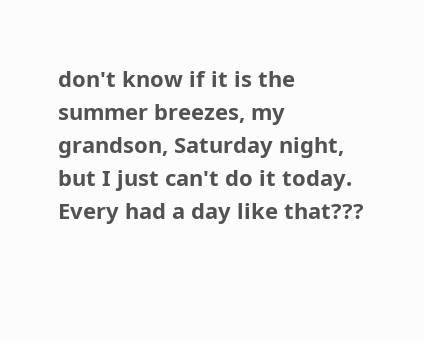don't know if it is the summer breezes, my grandson, Saturday night, but I just can't do it today. Every had a day like that???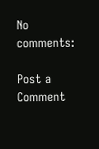No comments:

Post a Comment